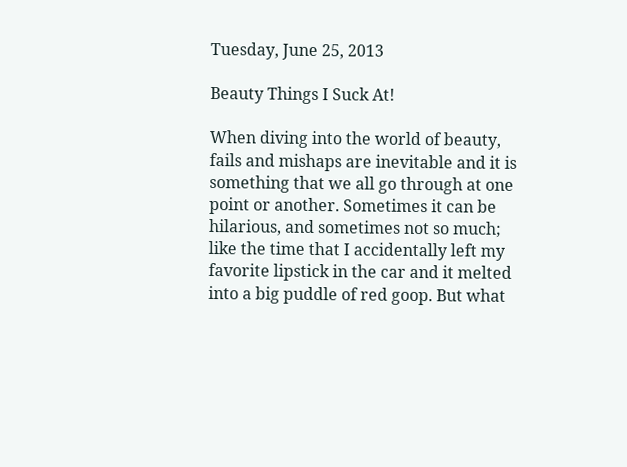Tuesday, June 25, 2013

Beauty Things I Suck At!

When diving into the world of beauty, fails and mishaps are inevitable and it is something that we all go through at one point or another. Sometimes it can be hilarious, and sometimes not so much; like the time that I accidentally left my favorite lipstick in the car and it melted into a big puddle of red goop. But what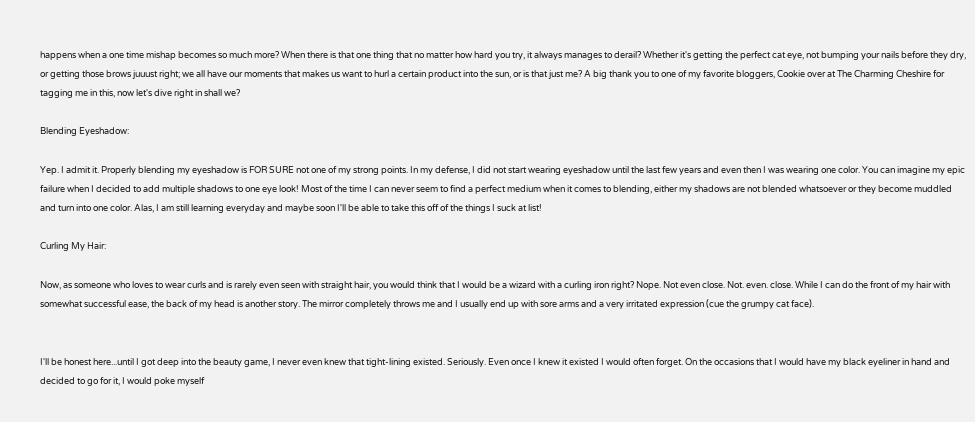happens when a one time mishap becomes so much more? When there is that one thing that no matter how hard you try, it always manages to derail? Whether it's getting the perfect cat eye, not bumping your nails before they dry, or getting those brows juuust right; we all have our moments that makes us want to hurl a certain product into the sun, or is that just me? A big thank you to one of my favorite bloggers, Cookie over at The Charming Cheshire for tagging me in this, now let's dive right in shall we?

Blending Eyeshadow:

Yep. I admit it. Properly blending my eyeshadow is FOR SURE not one of my strong points. In my defense, I did not start wearing eyeshadow until the last few years and even then I was wearing one color. You can imagine my epic failure when I decided to add multiple shadows to one eye look! Most of the time I can never seem to find a perfect medium when it comes to blending, either my shadows are not blended whatsoever or they become muddled and turn into one color. Alas, I am still learning everyday and maybe soon I'll be able to take this off of the things I suck at list!

Curling My Hair:

Now, as someone who loves to wear curls and is rarely even seen with straight hair, you would think that I would be a wizard with a curling iron right? Nope. Not even close. Not. even. close. While I can do the front of my hair with somewhat successful ease, the back of my head is another story. The mirror completely throws me and I usually end up with sore arms and a very irritated expression (cue the grumpy cat face).


I'll be honest here...until I got deep into the beauty game, I never even knew that tight-lining existed. Seriously. Even once I knew it existed I would often forget. On the occasions that I would have my black eyeliner in hand and decided to go for it, I would poke myself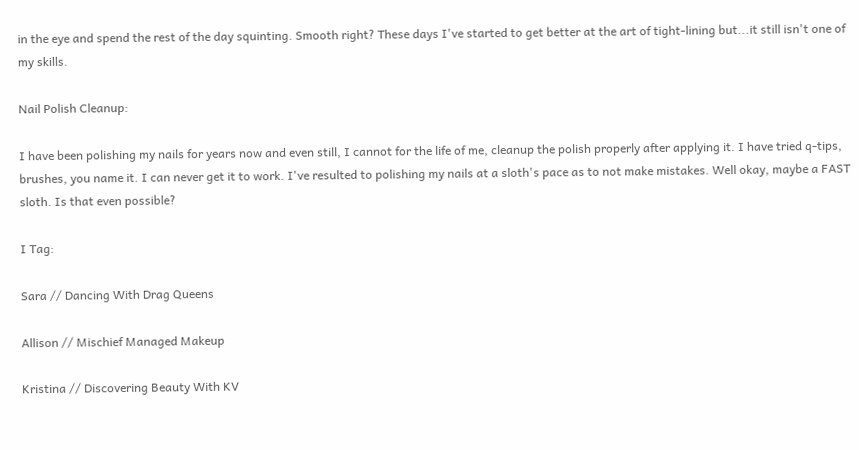in the eye and spend the rest of the day squinting. Smooth right? These days I've started to get better at the art of tight-lining but...it still isn't one of my skills.

Nail Polish Cleanup:

I have been polishing my nails for years now and even still, I cannot for the life of me, cleanup the polish properly after applying it. I have tried q-tips, brushes, you name it. I can never get it to work. I've resulted to polishing my nails at a sloth's pace as to not make mistakes. Well okay, maybe a FAST sloth. Is that even possible?

I Tag:

Sara // Dancing With Drag Queens

Allison // Mischief Managed Makeup

Kristina // Discovering Beauty With KV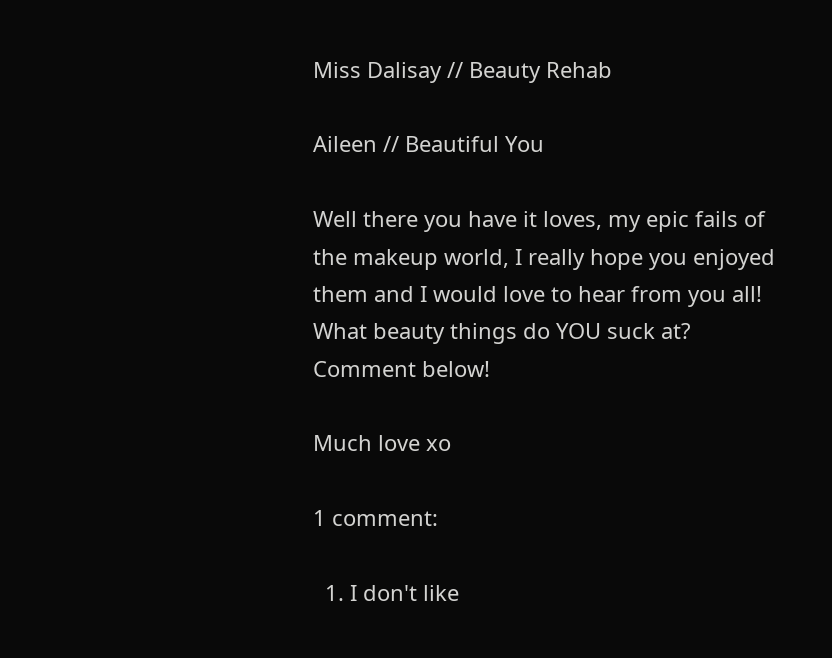Miss Dalisay // Beauty Rehab

Aileen // Beautiful You

Well there you have it loves, my epic fails of the makeup world, I really hope you enjoyed them and I would love to hear from you all! What beauty things do YOU suck at? Comment below!

Much love xo

1 comment:

  1. I don't like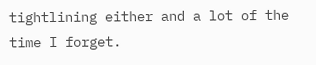tightlining either and a lot of the time I forget.